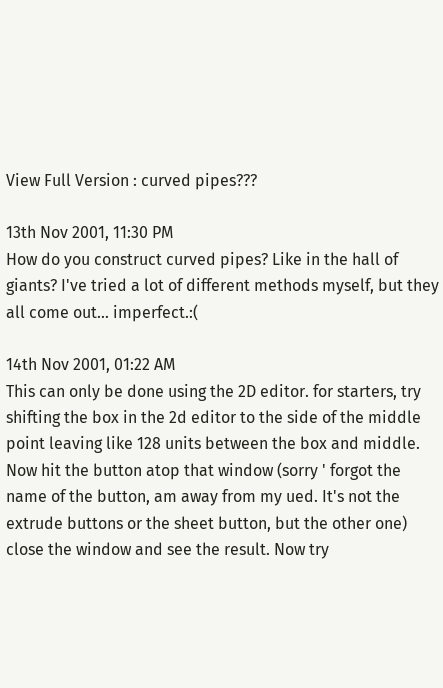View Full Version : curved pipes???

13th Nov 2001, 11:30 PM
How do you construct curved pipes? Like in the hall of giants? I've tried a lot of different methods myself, but they all come out... imperfect.:(

14th Nov 2001, 01:22 AM
This can only be done using the 2D editor. for starters, try shifting the box in the 2d editor to the side of the middle point leaving like 128 units between the box and middle. Now hit the button atop that window (sorry ' forgot the name of the button, am away from my ued. It's not the extrude buttons or the sheet button, but the other one) close the window and see the result. Now try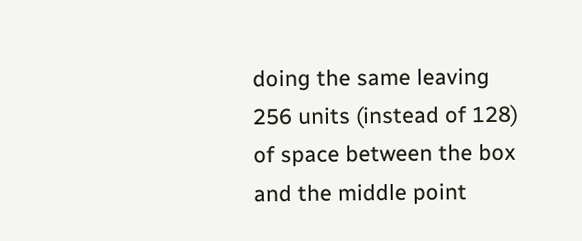doing the same leaving 256 units (instead of 128) of space between the box and the middle point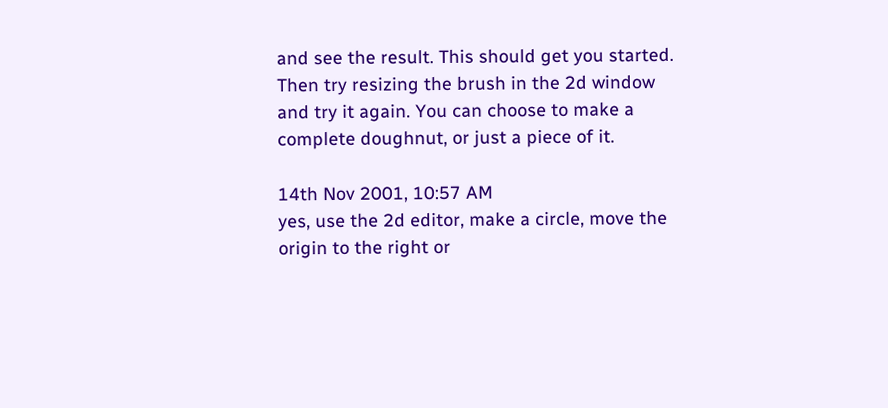and see the result. This should get you started. Then try resizing the brush in the 2d window and try it again. You can choose to make a complete doughnut, or just a piece of it.

14th Nov 2001, 10:57 AM
yes, use the 2d editor, make a circle, move the origin to the right or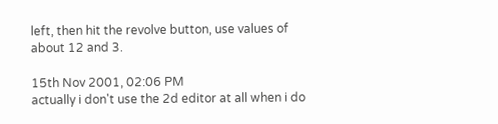left, then hit the revolve button, use values of about 12 and 3.

15th Nov 2001, 02:06 PM
actually i don't use the 2d editor at all when i do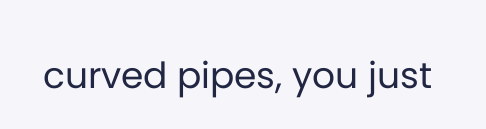curved pipes, you just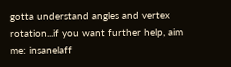gotta understand angles and vertex rotation...if you want further help, aim me: insanelaff